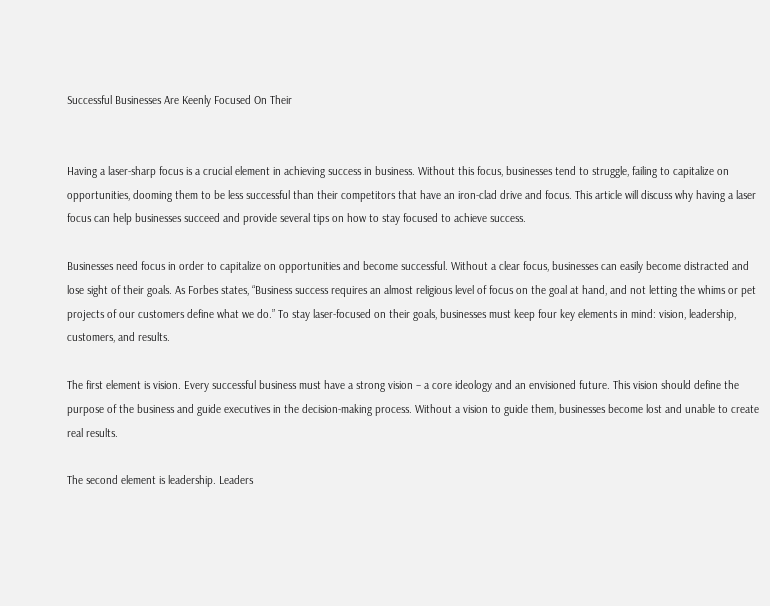Successful Businesses Are Keenly Focused On Their


Having a laser-sharp focus is a crucial element in achieving success in business. Without this focus, businesses tend to struggle, failing to capitalize on opportunities, dooming them to be less successful than their competitors that have an iron-clad drive and focus. This article will discuss why having a laser focus can help businesses succeed and provide several tips on how to stay focused to achieve success.

Businesses need focus in order to capitalize on opportunities and become successful. Without a clear focus, businesses can easily become distracted and lose sight of their goals. As Forbes states, “Business success requires an almost religious level of focus on the goal at hand, and not letting the whims or pet projects of our customers define what we do.” To stay laser-focused on their goals, businesses must keep four key elements in mind: vision, leadership, customers, and results.

The first element is vision. Every successful business must have a strong vision – a core ideology and an envisioned future. This vision should define the purpose of the business and guide executives in the decision-making process. Without a vision to guide them, businesses become lost and unable to create real results.

The second element is leadership. Leaders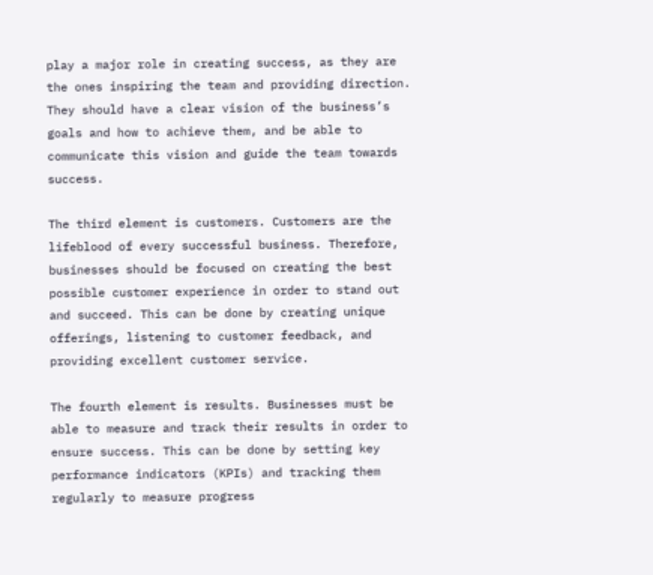play a major role in creating success, as they are the ones inspiring the team and providing direction. They should have a clear vision of the business’s goals and how to achieve them, and be able to communicate this vision and guide the team towards success.

The third element is customers. Customers are the lifeblood of every successful business. Therefore, businesses should be focused on creating the best possible customer experience in order to stand out and succeed. This can be done by creating unique offerings, listening to customer feedback, and providing excellent customer service.

The fourth element is results. Businesses must be able to measure and track their results in order to ensure success. This can be done by setting key performance indicators (KPIs) and tracking them regularly to measure progress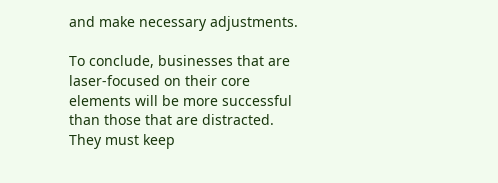and make necessary adjustments.

To conclude, businesses that are laser-focused on their core elements will be more successful than those that are distracted. They must keep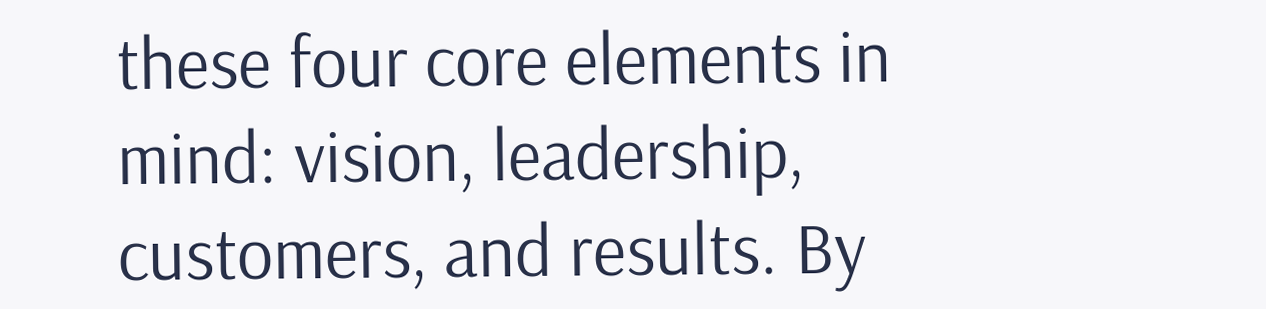these four core elements in mind: vision, leadership, customers, and results. By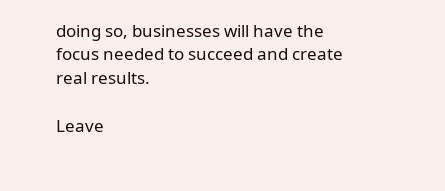doing so, businesses will have the focus needed to succeed and create real results.

Leave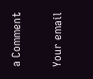a Comment

Your email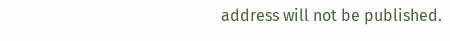address will not be published.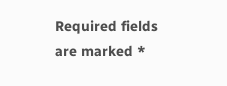Required fields are marked *